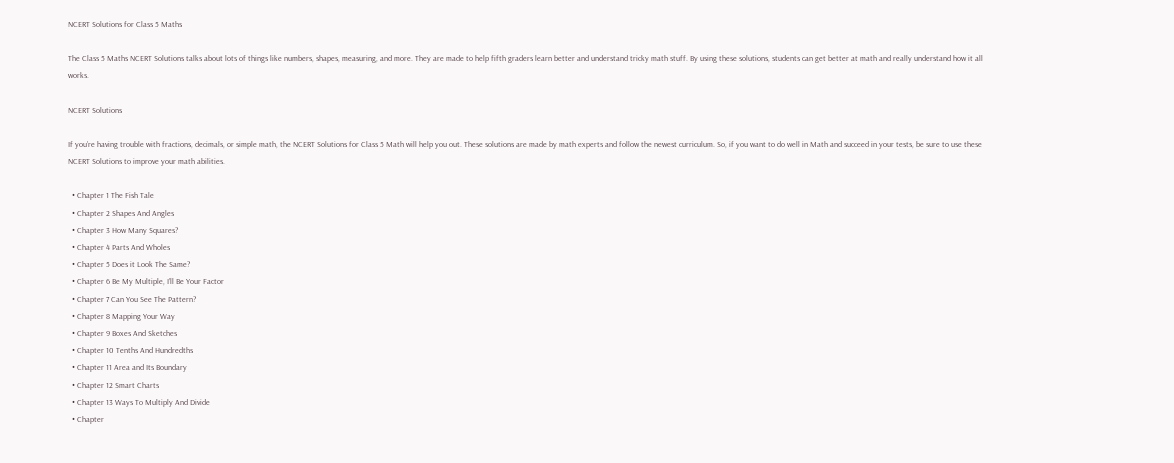NCERT Solutions for Class 5 Maths

The Class 5 Maths NCERT Solutions talks about lots of things like numbers, shapes, measuring, and more. They are made to help fifth graders learn better and understand tricky math stuff. By using these solutions, students can get better at math and really understand how it all works.

NCERT Solutions

If you’re having trouble with fractions, decimals, or simple math, the NCERT Solutions for Class 5 Math will help you out. These solutions are made by math experts and follow the newest curriculum. So, if you want to do well in Math and succeed in your tests, be sure to use these NCERT Solutions to improve your math abilities.

  • Chapter 1 The Fish Tale
  • Chapter 2 Shapes And Angles
  • Chapter 3 How Many Squares?
  • Chapter 4 Parts And Wholes
  • Chapter 5 Does it Look The Same?
  • Chapter 6 Be My Multiple, I’ll Be Your Factor
  • Chapter 7 Can You See The Pattern?
  • Chapter 8 Mapping Your Way
  • Chapter 9 Boxes And Sketches
  • Chapter 10 Tenths And Hundredths
  • Chapter 11 Area and Its Boundary
  • Chapter 12 Smart Charts
  • Chapter 13 Ways To Multiply And Divide
  • Chapter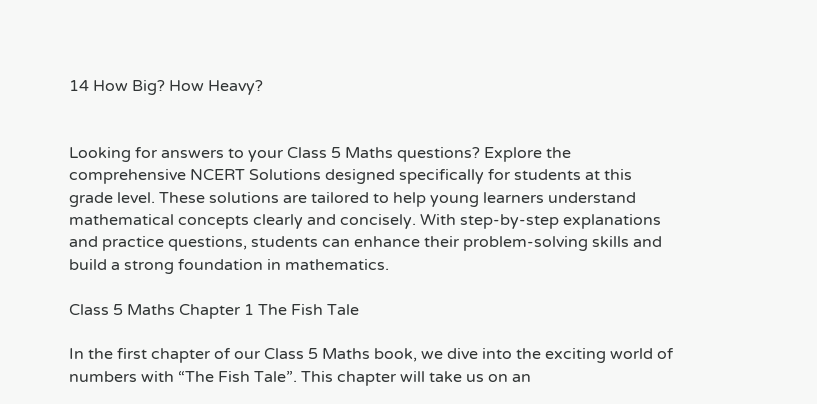14 How Big? How Heavy?


Looking for answers to your Class 5 Maths questions? Explore the comprehensive NCERT Solutions designed specifically for students at this grade level. These solutions are tailored to help young learners understand mathematical concepts clearly and concisely. With step-by-step explanations and practice questions, students can enhance their problem-solving skills and build a strong foundation in mathematics.

Class 5 Maths Chapter 1 The Fish Tale

In the first chapter of our Class 5 Maths book, we dive into the exciting world of numbers with “The Fish Tale”. This chapter will take us on an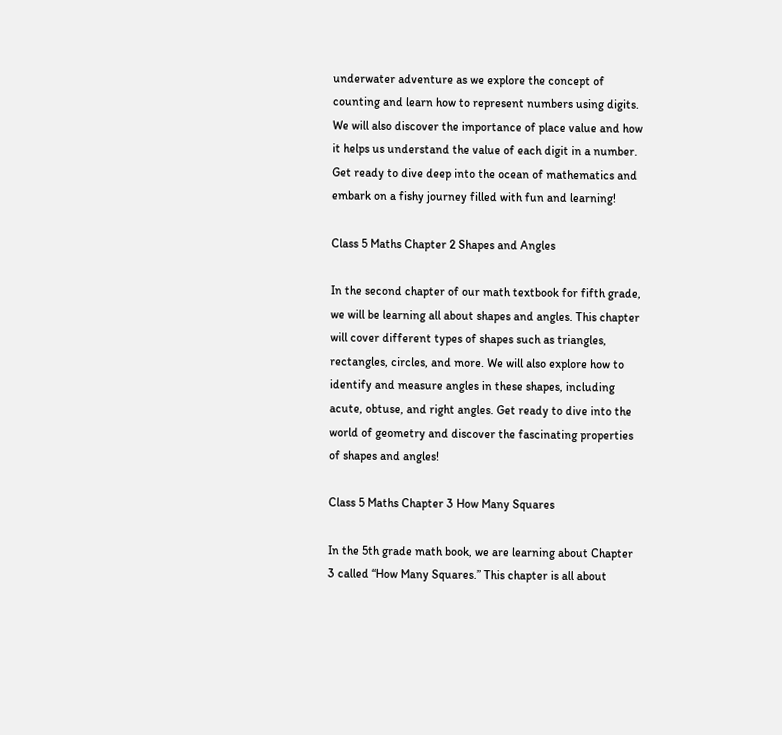underwater adventure as we explore the concept of counting and learn how to represent numbers using digits. We will also discover the importance of place value and how it helps us understand the value of each digit in a number. Get ready to dive deep into the ocean of mathematics and embark on a fishy journey filled with fun and learning!

Class 5 Maths Chapter 2 Shapes and Angles

In the second chapter of our math textbook for fifth grade, we will be learning all about shapes and angles. This chapter will cover different types of shapes such as triangles, rectangles, circles, and more. We will also explore how to identify and measure angles in these shapes, including acute, obtuse, and right angles. Get ready to dive into the world of geometry and discover the fascinating properties of shapes and angles!

Class 5 Maths Chapter 3 How Many Squares

In the 5th grade math book, we are learning about Chapter 3 called “How Many Squares.” This chapter is all about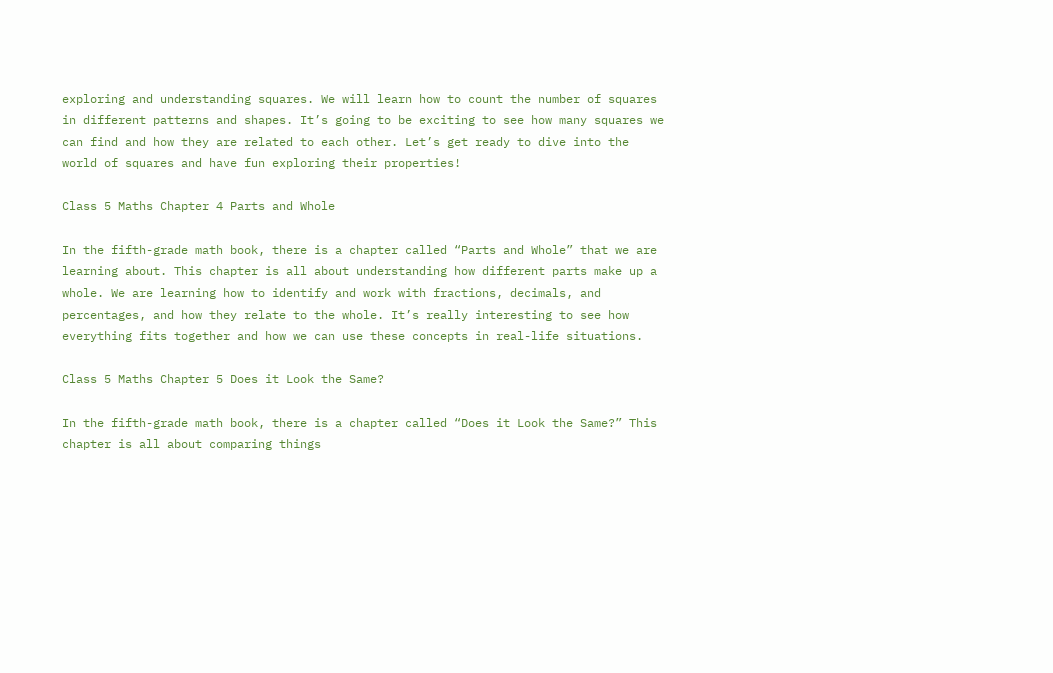exploring and understanding squares. We will learn how to count the number of squares in different patterns and shapes. It’s going to be exciting to see how many squares we can find and how they are related to each other. Let’s get ready to dive into the world of squares and have fun exploring their properties!

Class 5 Maths Chapter 4 Parts and Whole

In the fifth-grade math book, there is a chapter called “Parts and Whole” that we are learning about. This chapter is all about understanding how different parts make up a whole. We are learning how to identify and work with fractions, decimals, and percentages, and how they relate to the whole. It’s really interesting to see how everything fits together and how we can use these concepts in real-life situations.

Class 5 Maths Chapter 5 Does it Look the Same?

In the fifth-grade math book, there is a chapter called “Does it Look the Same?” This chapter is all about comparing things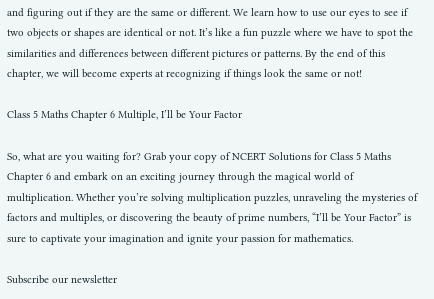and figuring out if they are the same or different. We learn how to use our eyes to see if two objects or shapes are identical or not. It’s like a fun puzzle where we have to spot the similarities and differences between different pictures or patterns. By the end of this chapter, we will become experts at recognizing if things look the same or not!

Class 5 Maths Chapter 6 Multiple, I’ll be Your Factor

So, what are you waiting for? Grab your copy of NCERT Solutions for Class 5 Maths Chapter 6 and embark on an exciting journey through the magical world of multiplication. Whether you’re solving multiplication puzzles, unraveling the mysteries of factors and multiples, or discovering the beauty of prime numbers, “I’ll be Your Factor” is sure to captivate your imagination and ignite your passion for mathematics.

Subscribe our newsletter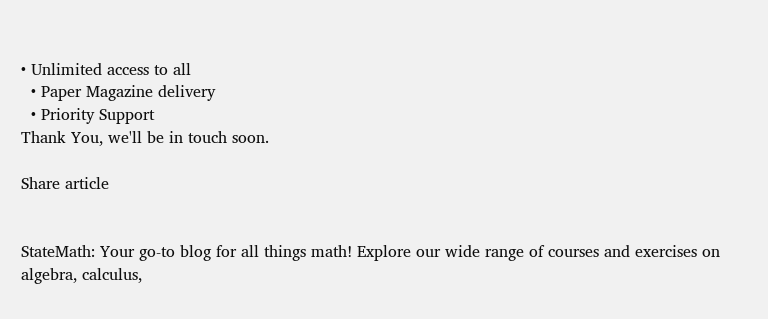• Unlimited access to all
  • Paper Magazine delivery
  • Priority Support
Thank You, we'll be in touch soon.

Share article


StateMath: Your go-to blog for all things math! Explore our wide range of courses and exercises on algebra, calculus,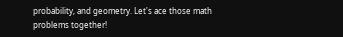probability, and geometry. Let's ace those math problems together!